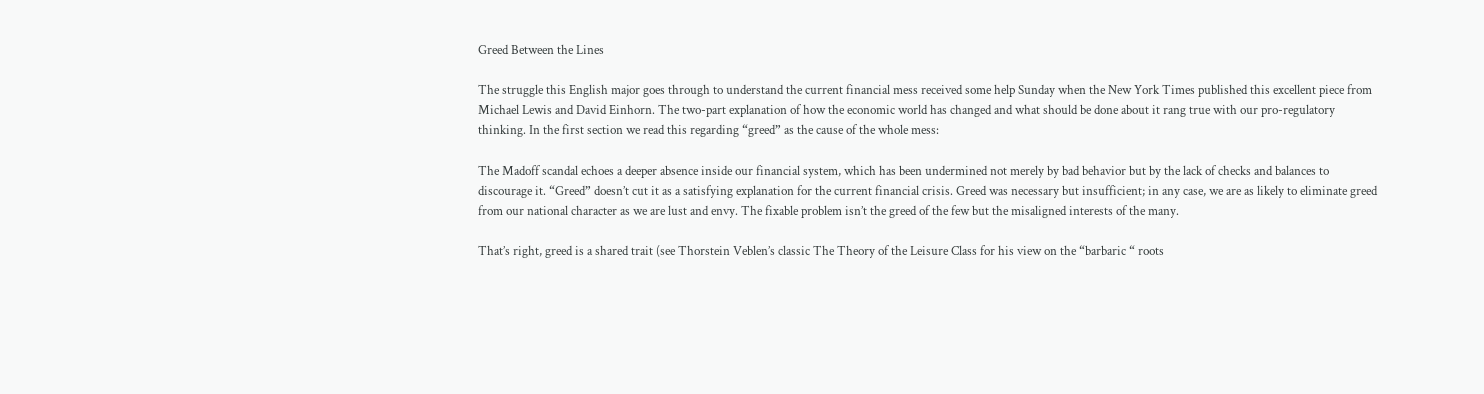Greed Between the Lines

The struggle this English major goes through to understand the current financial mess received some help Sunday when the New York Times published this excellent piece from Michael Lewis and David Einhorn. The two-part explanation of how the economic world has changed and what should be done about it rang true with our pro-regulatory thinking. In the first section we read this regarding “greed” as the cause of the whole mess:

The Madoff scandal echoes a deeper absence inside our financial system, which has been undermined not merely by bad behavior but by the lack of checks and balances to discourage it. “Greed” doesn’t cut it as a satisfying explanation for the current financial crisis. Greed was necessary but insufficient; in any case, we are as likely to eliminate greed from our national character as we are lust and envy. The fixable problem isn’t the greed of the few but the misaligned interests of the many.

That’s right, greed is a shared trait (see Thorstein Veblen’s classic The Theory of the Leisure Class for his view on the “barbaric “ roots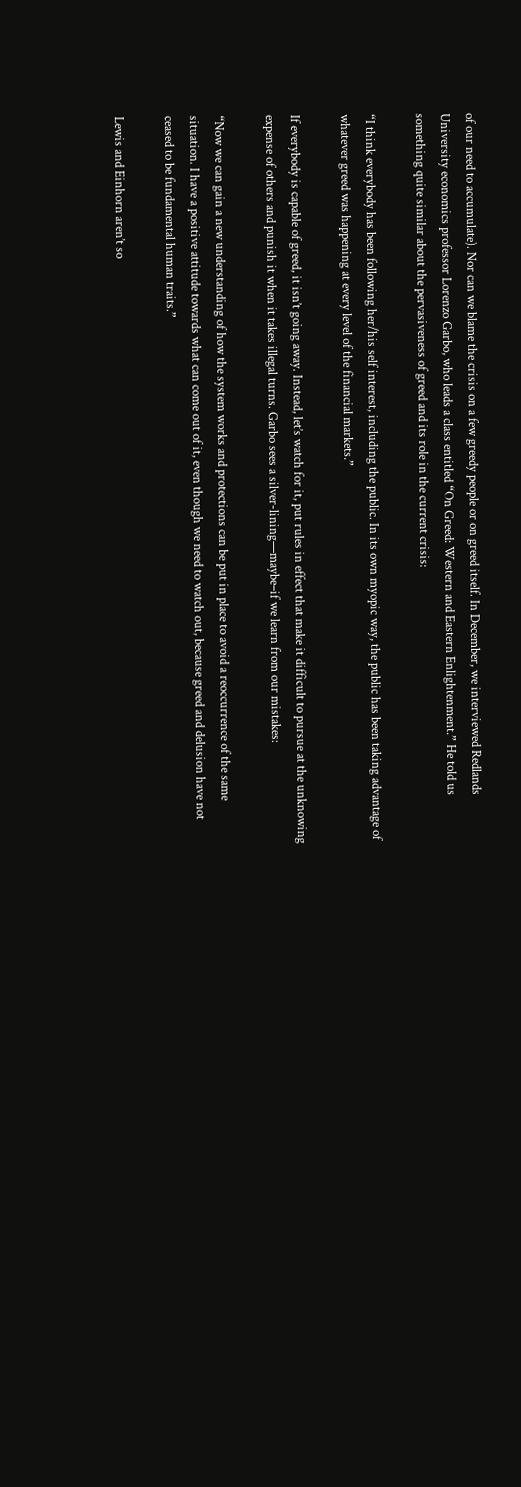of our need to accumulate). Nor can we blame the crisis on a few greedy people or on greed itself. In December, we interviewed Redlands University economics professor Lorenzo Garbo, who leads a class entitled “On Greed: Western and Eastern Enlightenment.” He told us something quite similar about the pervasiveness of greed and its role in the current crisis:

“I think everybody has been following her/his self interest, including the public. In its own myopic way, the public has been taking advantage of whatever greed was happening at every level of the financial markets.”

If everybody is capable of greed, it isn’t going away. Instead, let’s watch for it, put rules in effect that make it difficult to pursue at the unknowing expense of others and punish it when it takes illegal turns. Garbo sees a silver-lining—maybe–if we learn from our mistakes:

“Now we can gain a new understanding of how the system works and protections can be put in place to avoid a reoccurrence of the same situation. I have a positive attitude towards what can come out of it, even though we need to watch out, because greed and delusion have not ceased to be fundamental human traits.”

Lewis and Einhorn aren’t so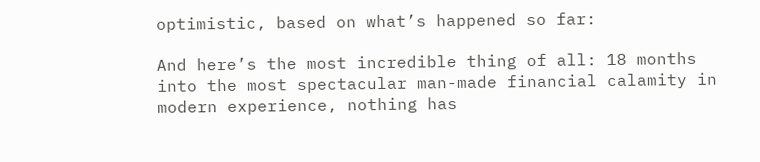optimistic, based on what’s happened so far:

And here’s the most incredible thing of all: 18 months into the most spectacular man-made financial calamity in modern experience, nothing has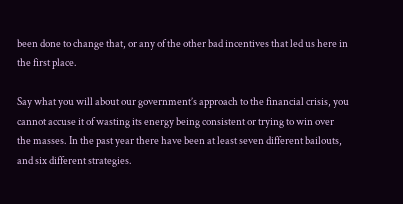been done to change that, or any of the other bad incentives that led us here in the first place.

Say what you will about our government’s approach to the financial crisis, you cannot accuse it of wasting its energy being consistent or trying to win over the masses. In the past year there have been at least seven different bailouts, and six different strategies.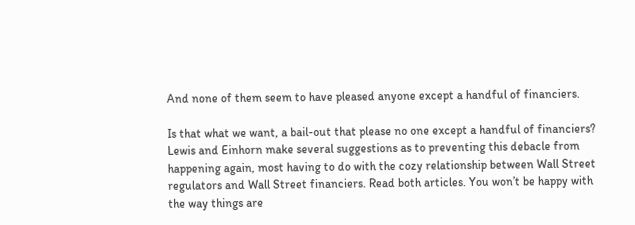And none of them seem to have pleased anyone except a handful of financiers.

Is that what we want, a bail-out that please no one except a handful of financiers? Lewis and Einhorn make several suggestions as to preventing this debacle from happening again, most having to do with the cozy relationship between Wall Street regulators and Wall Street financiers. Read both articles. You won’t be happy with the way things are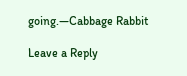going.—Cabbage Rabbit

Leave a Reply